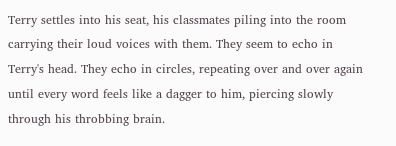Terry settles into his seat, his classmates piling into the room carrying their loud voices with them. They seem to echo in Terry's head. They echo in circles, repeating over and over again until every word feels like a dagger to him, piercing slowly through his throbbing brain.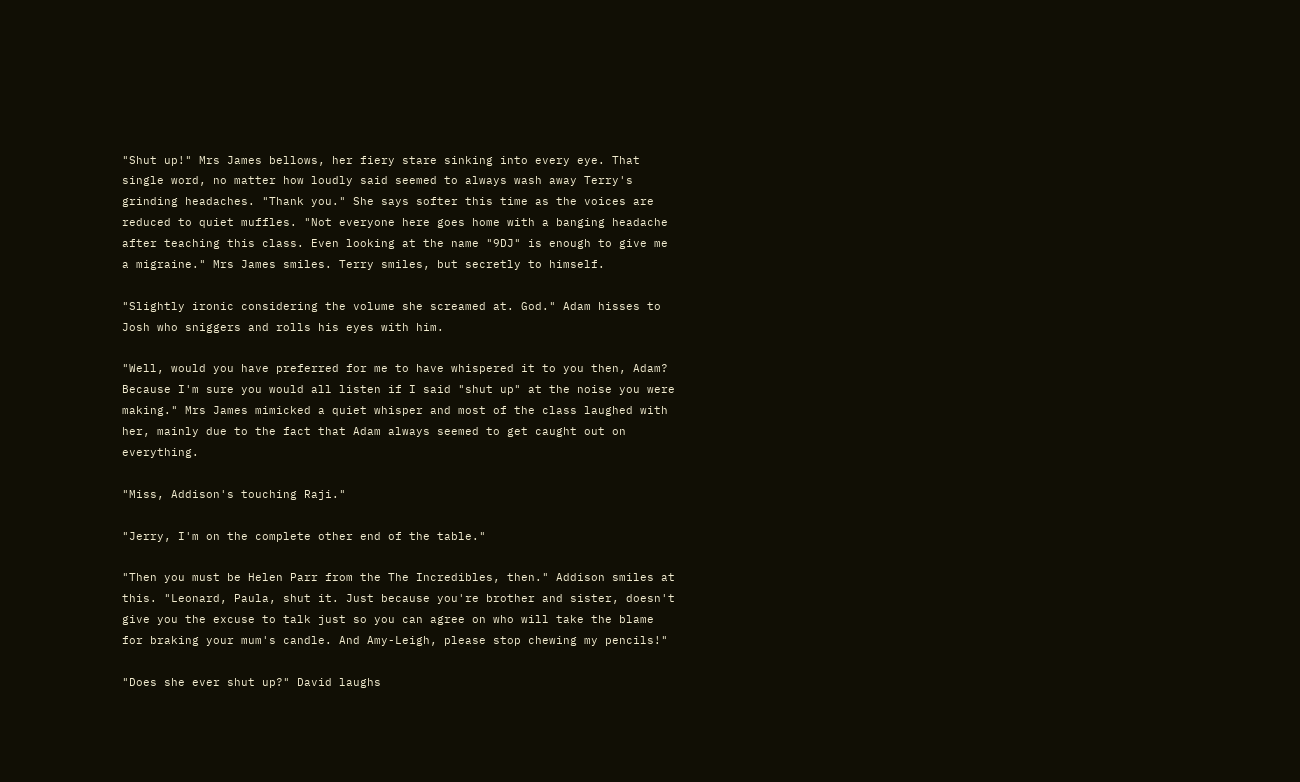"Shut up!" Mrs James bellows, her fiery stare sinking into every eye. That single word, no matter how loudly said seemed to always wash away Terry's grinding headaches. "Thank you." She says softer this time as the voices are reduced to quiet muffles. "Not everyone here goes home with a banging headache after teaching this class. Even looking at the name "9DJ" is enough to give me a migraine." Mrs James smiles. Terry smiles, but secretly to himself.

"Slightly ironic considering the volume she screamed at. God." Adam hisses to Josh who sniggers and rolls his eyes with him.

"Well, would you have preferred for me to have whispered it to you then, Adam? Because I'm sure you would all listen if I said "shut up" at the noise you were making." Mrs James mimicked a quiet whisper and most of the class laughed with her, mainly due to the fact that Adam always seemed to get caught out on everything.

"Miss, Addison's touching Raji."

"Jerry, I'm on the complete other end of the table."

"Then you must be Helen Parr from the The Incredibles, then." Addison smiles at this. "Leonard, Paula, shut it. Just because you're brother and sister, doesn't give you the excuse to talk just so you can agree on who will take the blame for braking your mum's candle. And Amy-Leigh, please stop chewing my pencils!"

"Does she ever shut up?" David laughs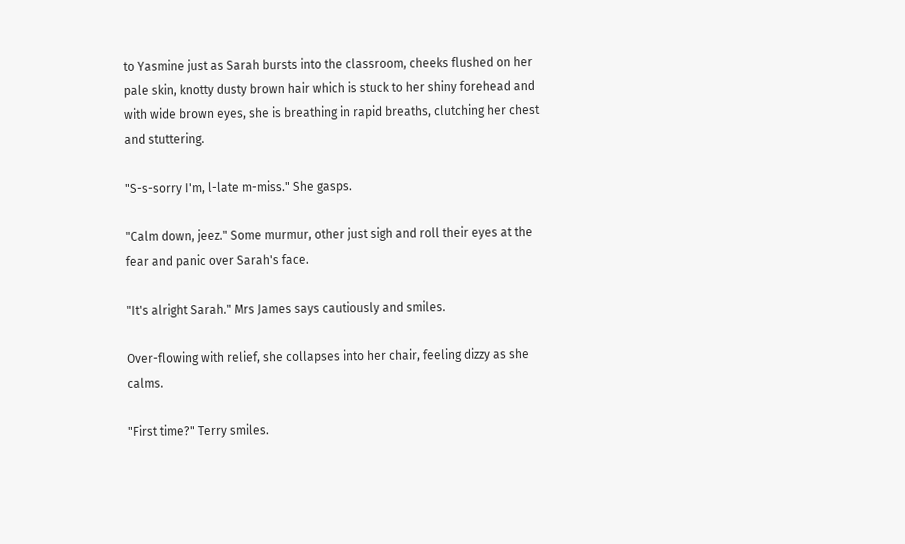to Yasmine just as Sarah bursts into the classroom, cheeks flushed on her pale skin, knotty dusty brown hair which is stuck to her shiny forehead and with wide brown eyes, she is breathing in rapid breaths, clutching her chest and stuttering.

"S-s-sorry I'm, l-late m-miss." She gasps.

"Calm down, jeez." Some murmur, other just sigh and roll their eyes at the fear and panic over Sarah's face.

"It's alright Sarah." Mrs James says cautiously and smiles.

Over-flowing with relief, she collapses into her chair, feeling dizzy as she calms.

"First time?" Terry smiles.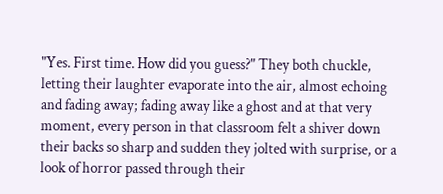"Yes. First time. How did you guess?" They both chuckle, letting their laughter evaporate into the air, almost echoing and fading away; fading away like a ghost and at that very moment, every person in that classroom felt a shiver down their backs so sharp and sudden they jolted with surprise, or a look of horror passed through their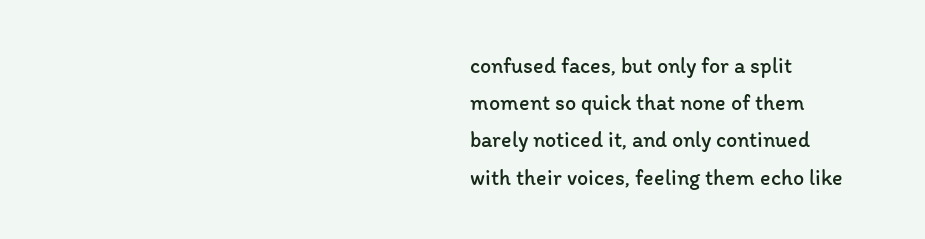confused faces, but only for a split moment so quick that none of them barely noticed it, and only continued with their voices, feeling them echo like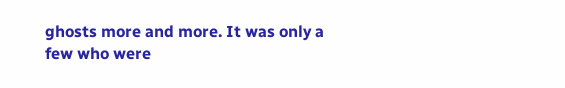ghosts more and more. It was only a few who were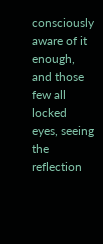consciously aware of it enough, and those few all locked eyes, seeing the reflection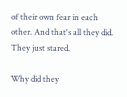of their own fear in each other. And that's all they did. They just stared.

Why did they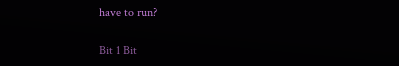have to run?

Bit 1 Bit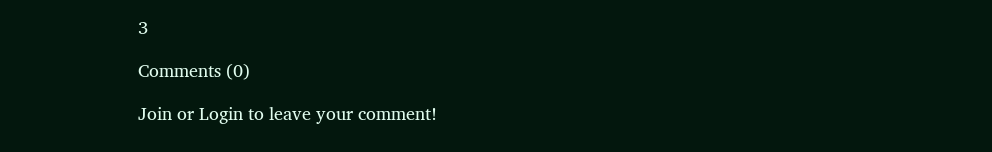3

Comments (0)

Join or Login to leave your comment!